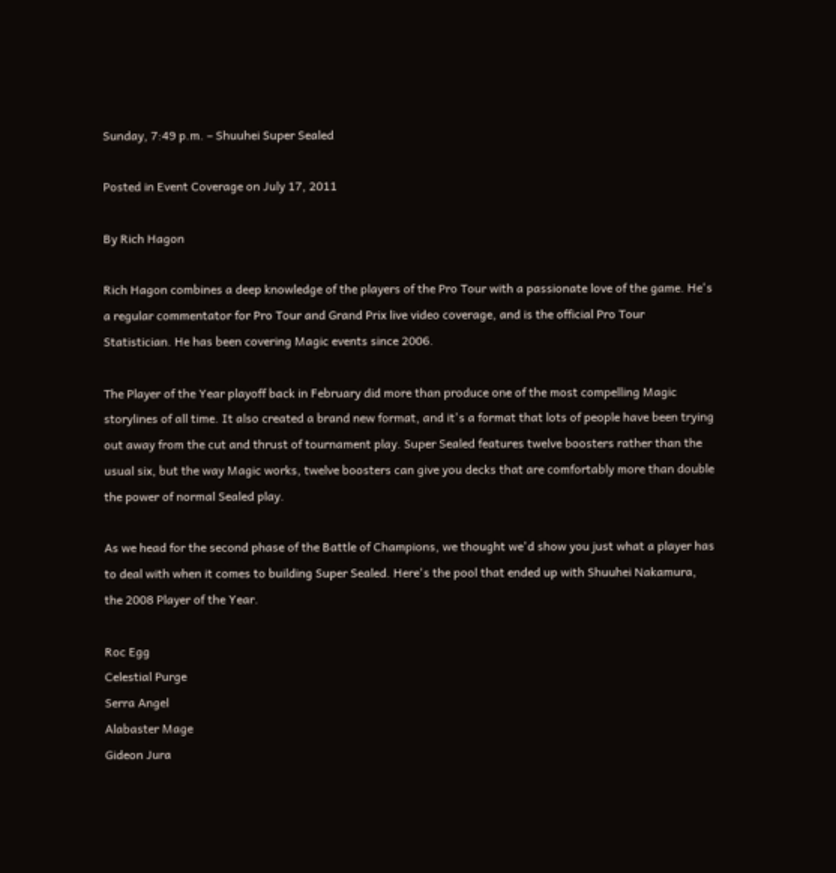Sunday, 7:49 p.m. – Shuuhei Super Sealed

Posted in Event Coverage on July 17, 2011

By Rich Hagon

Rich Hagon combines a deep knowledge of the players of the Pro Tour with a passionate love of the game. He's a regular commentator for Pro Tour and Grand Prix live video coverage, and is the official Pro Tour Statistician. He has been covering Magic events since 2006.

The Player of the Year playoff back in February did more than produce one of the most compelling Magic storylines of all time. It also created a brand new format, and it's a format that lots of people have been trying out away from the cut and thrust of tournament play. Super Sealed features twelve boosters rather than the usual six, but the way Magic works, twelve boosters can give you decks that are comfortably more than double the power of normal Sealed play.

As we head for the second phase of the Battle of Champions, we thought we'd show you just what a player has to deal with when it comes to building Super Sealed. Here's the pool that ended up with Shuuhei Nakamura, the 2008 Player of the Year.

Roc Egg
Celestial Purge
Serra Angel
Alabaster Mage
Gideon Jura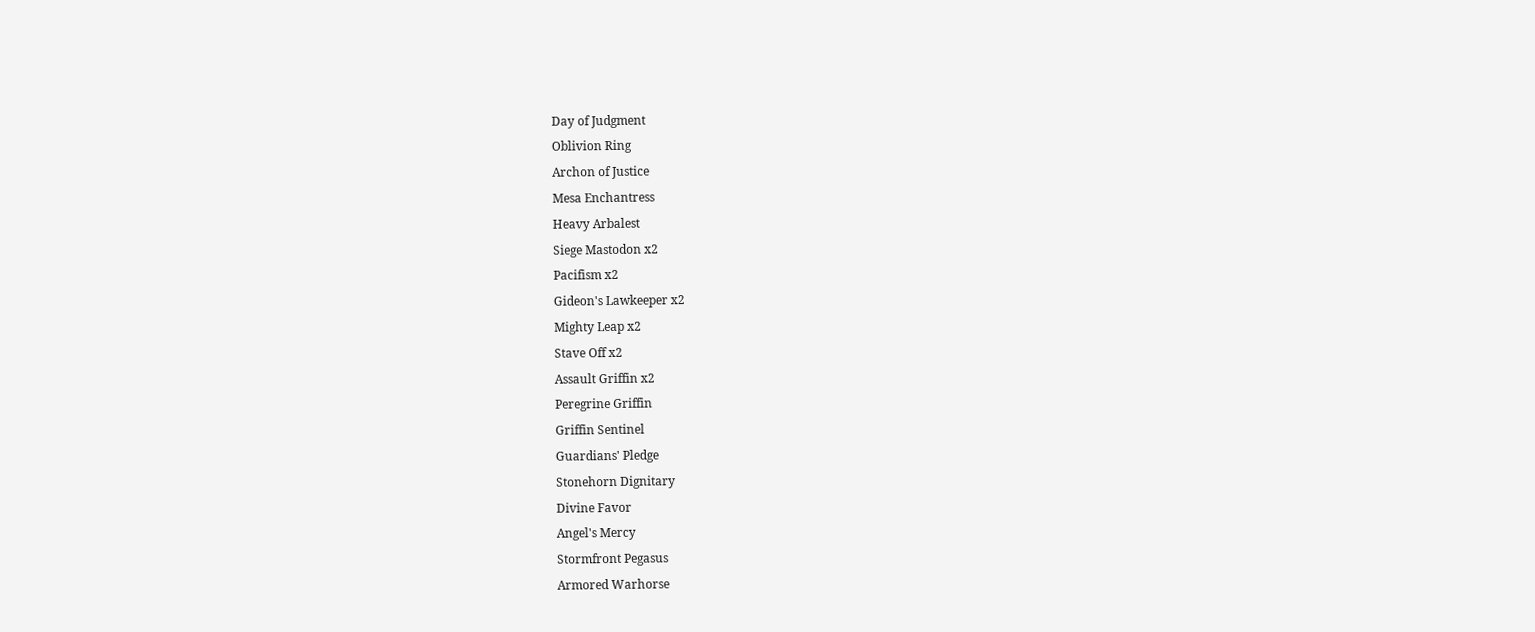Day of Judgment
Oblivion Ring
Archon of Justice
Mesa Enchantress
Heavy Arbalest
Siege Mastodon x2
Pacifism x2
Gideon's Lawkeeper x2
Mighty Leap x2
Stave Off x2
Assault Griffin x2
Peregrine Griffin
Griffin Sentinel
Guardians' Pledge
Stonehorn Dignitary
Divine Favor
Angel's Mercy
Stormfront Pegasus
Armored Warhorse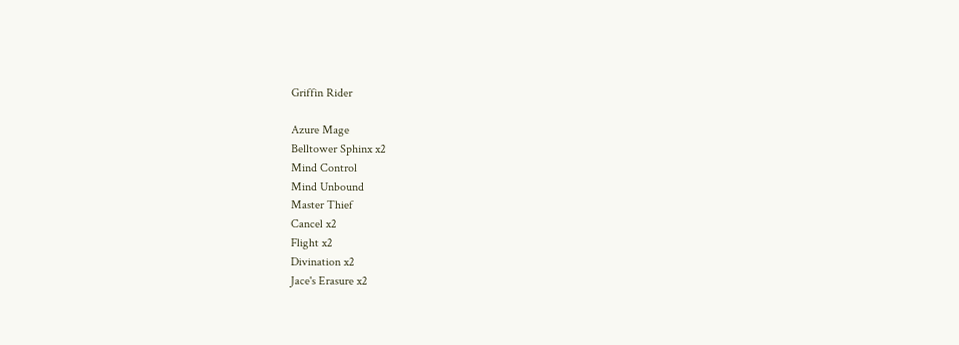Griffin Rider

Azure Mage
Belltower Sphinx x2
Mind Control
Mind Unbound
Master Thief
Cancel x2
Flight x2
Divination x2
Jace's Erasure x2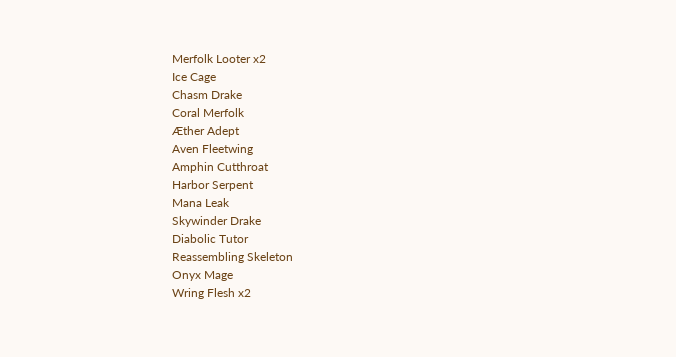Merfolk Looter x2
Ice Cage
Chasm Drake
Coral Merfolk
Æther Adept
Aven Fleetwing
Amphin Cutthroat
Harbor Serpent
Mana Leak
Skywinder Drake
Diabolic Tutor
Reassembling Skeleton
Onyx Mage
Wring Flesh x2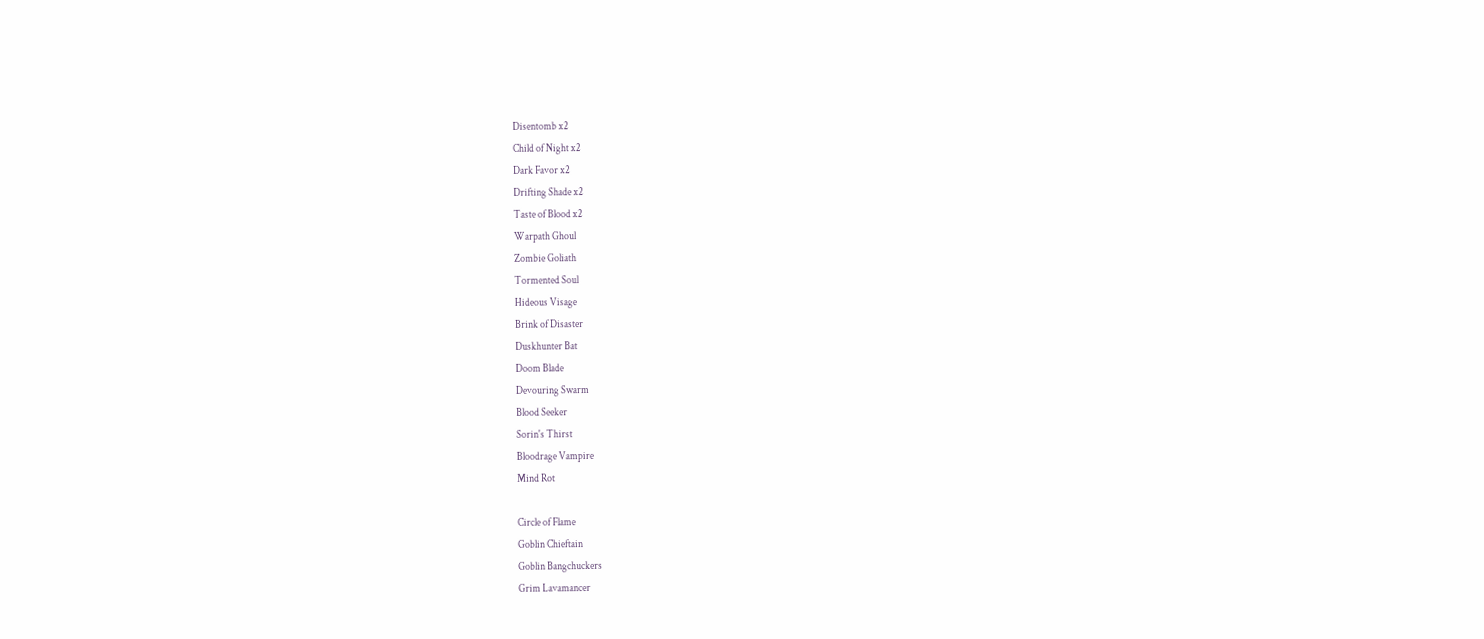Disentomb x2
Child of Night x2
Dark Favor x2
Drifting Shade x2
Taste of Blood x2
Warpath Ghoul
Zombie Goliath
Tormented Soul
Hideous Visage
Brink of Disaster
Duskhunter Bat
Doom Blade
Devouring Swarm
Blood Seeker
Sorin's Thirst
Bloodrage Vampire
Mind Rot

Circle of Flame
Goblin Chieftain
Goblin Bangchuckers
Grim Lavamancer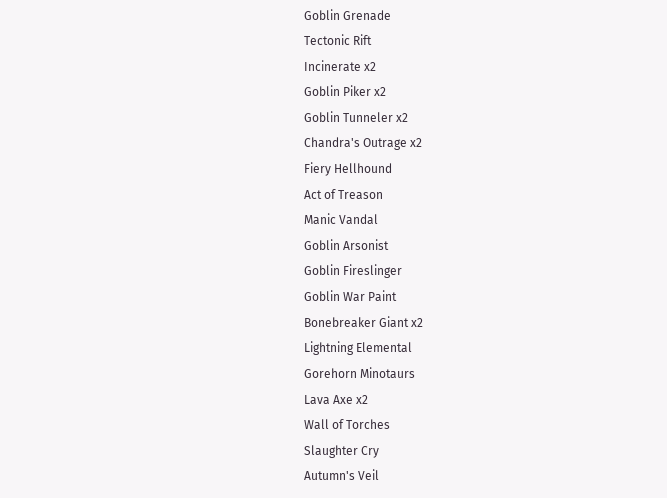Goblin Grenade
Tectonic Rift
Incinerate x2
Goblin Piker x2
Goblin Tunneler x2
Chandra's Outrage x2
Fiery Hellhound
Act of Treason
Manic Vandal
Goblin Arsonist
Goblin Fireslinger
Goblin War Paint
Bonebreaker Giant x2
Lightning Elemental
Gorehorn Minotaurs
Lava Axe x2
Wall of Torches
Slaughter Cry
Autumn's Veil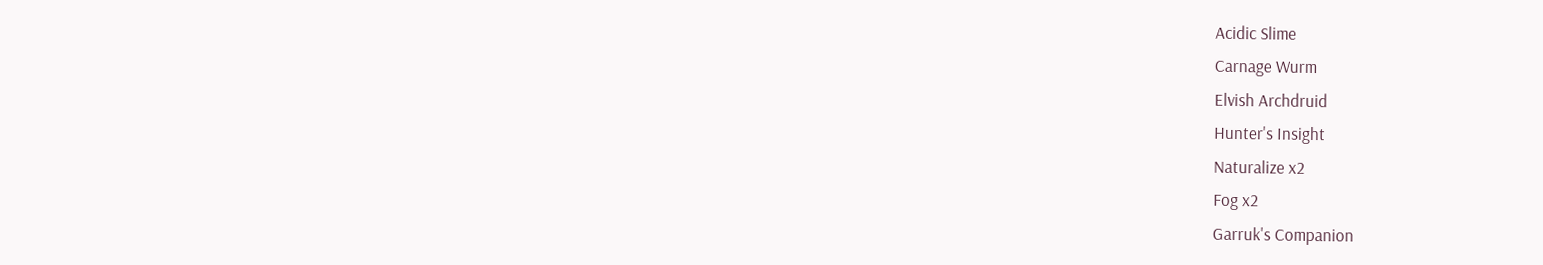Acidic Slime
Carnage Wurm
Elvish Archdruid
Hunter's Insight
Naturalize x2
Fog x2
Garruk's Companion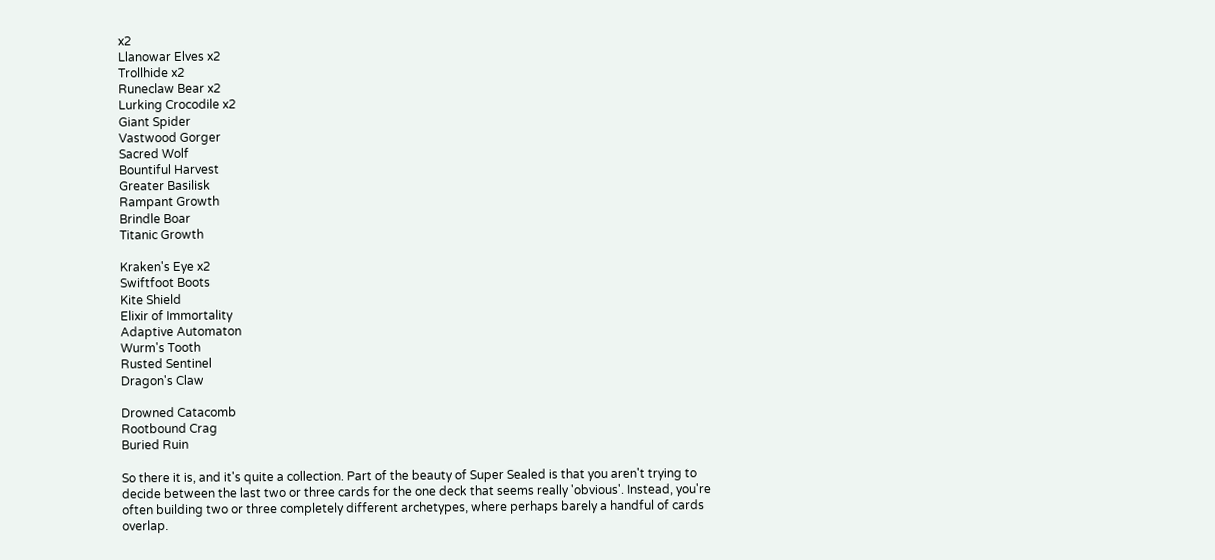x2
Llanowar Elves x2
Trollhide x2
Runeclaw Bear x2
Lurking Crocodile x2
Giant Spider
Vastwood Gorger
Sacred Wolf
Bountiful Harvest
Greater Basilisk
Rampant Growth
Brindle Boar
Titanic Growth

Kraken's Eye x2
Swiftfoot Boots
Kite Shield
Elixir of Immortality
Adaptive Automaton
Wurm's Tooth
Rusted Sentinel
Dragon's Claw

Drowned Catacomb
Rootbound Crag
Buried Ruin

So there it is, and it's quite a collection. Part of the beauty of Super Sealed is that you aren't trying to decide between the last two or three cards for the one deck that seems really 'obvious'. Instead, you're often building two or three completely different archetypes, where perhaps barely a handful of cards overlap.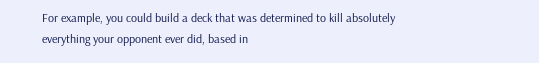For example, you could build a deck that was determined to kill absolutely everything your opponent ever did, based in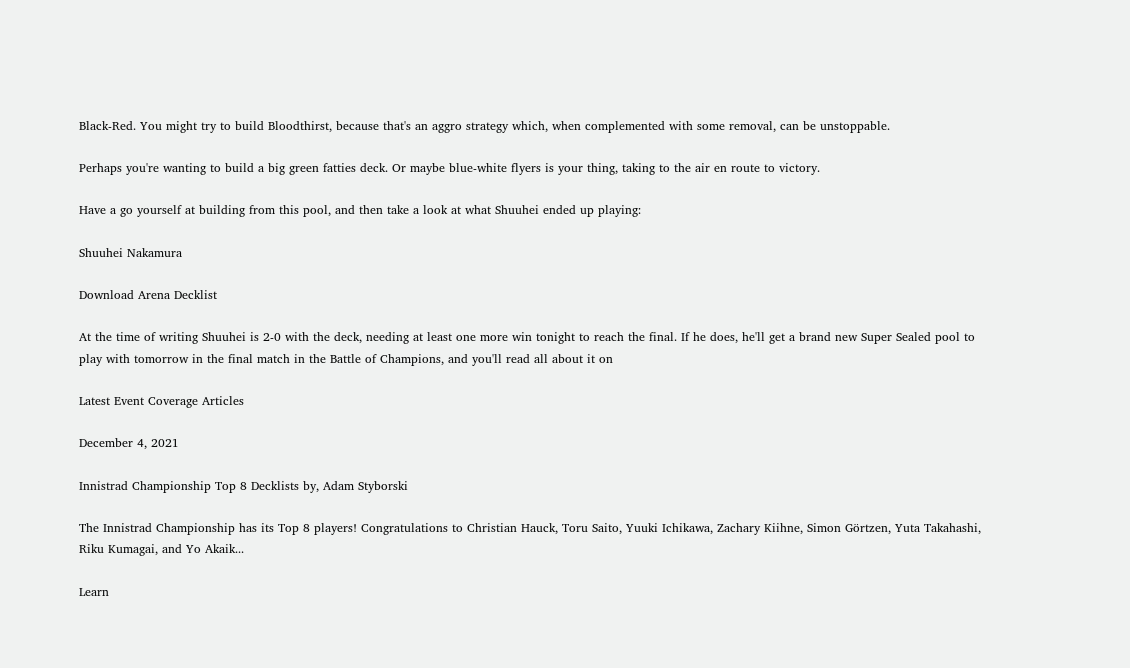Black-Red. You might try to build Bloodthirst, because that's an aggro strategy which, when complemented with some removal, can be unstoppable.

Perhaps you're wanting to build a big green fatties deck. Or maybe blue-white flyers is your thing, taking to the air en route to victory.

Have a go yourself at building from this pool, and then take a look at what Shuuhei ended up playing:

Shuuhei Nakamura

Download Arena Decklist

At the time of writing Shuuhei is 2-0 with the deck, needing at least one more win tonight to reach the final. If he does, he'll get a brand new Super Sealed pool to play with tomorrow in the final match in the Battle of Champions, and you'll read all about it on

Latest Event Coverage Articles

December 4, 2021

Innistrad Championship Top 8 Decklists by, Adam Styborski

The Innistrad Championship has its Top 8 players! Congratulations to Christian Hauck, Toru Saito, Yuuki Ichikawa, Zachary Kiihne, Simon Görtzen, Yuta Takahashi, Riku Kumagai, and Yo Akaik...

Learn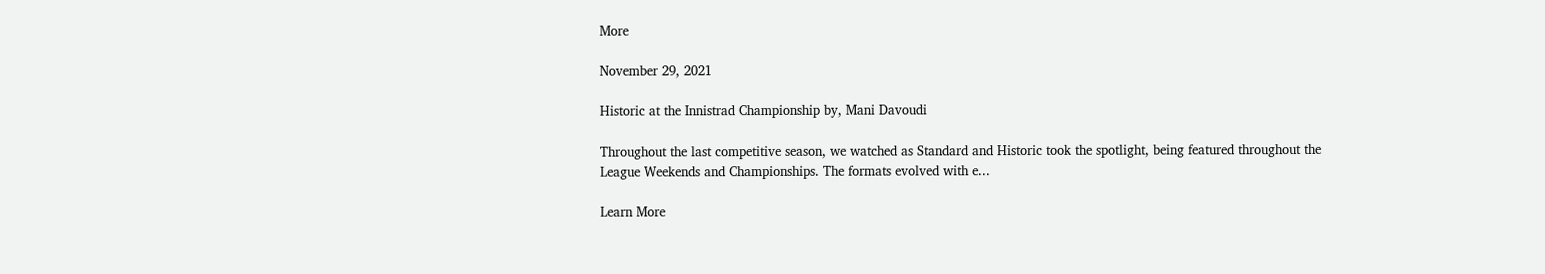More

November 29, 2021

Historic at the Innistrad Championship by, Mani Davoudi

Throughout the last competitive season, we watched as Standard and Historic took the spotlight, being featured throughout the League Weekends and Championships. The formats evolved with e...

Learn More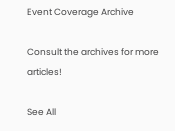Event Coverage Archive

Consult the archives for more articles!

See All